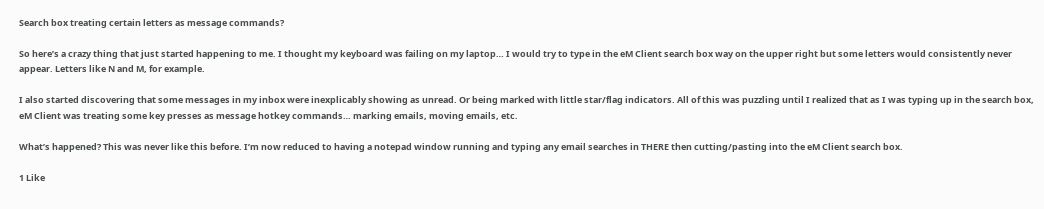Search box treating certain letters as message commands?

So here’s a crazy thing that just started happening to me. I thought my keyboard was failing on my laptop… I would try to type in the eM Client search box way on the upper right but some letters would consistently never appear. Letters like N and M, for example.

I also started discovering that some messages in my inbox were inexplicably showing as unread. Or being marked with little star/flag indicators. All of this was puzzling until I realized that as I was typing up in the search box, eM Client was treating some key presses as message hotkey commands… marking emails, moving emails, etc.

What’s happened? This was never like this before. I’m now reduced to having a notepad window running and typing any email searches in THERE then cutting/pasting into the eM Client search box.

1 Like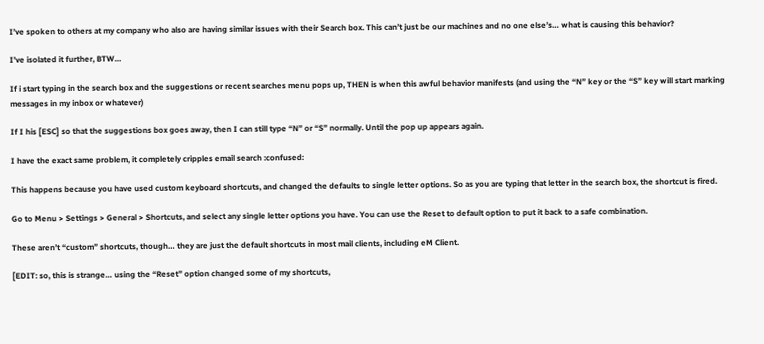I’ve spoken to others at my company who also are having similar issues with their Search box. This can’t just be our machines and no one else’s… what is causing this behavior?

I’ve isolated it further, BTW…

If i start typing in the search box and the suggestions or recent searches menu pops up, THEN is when this awful behavior manifests (and using the “N” key or the “S” key will start marking messages in my inbox or whatever)

If I his [ESC] so that the suggestions box goes away, then I can still type “N” or “S” normally. Until the pop up appears again.

I have the exact same problem, it completely cripples email search :confused:

This happens because you have used custom keyboard shortcuts, and changed the defaults to single letter options. So as you are typing that letter in the search box, the shortcut is fired.

Go to Menu > Settings > General > Shortcuts, and select any single letter options you have. You can use the Reset to default option to put it back to a safe combination.

These aren’t “custom” shortcuts, though… they are just the default shortcuts in most mail clients, including eM Client.

[EDIT: so, this is strange… using the “Reset” option changed some of my shortcuts,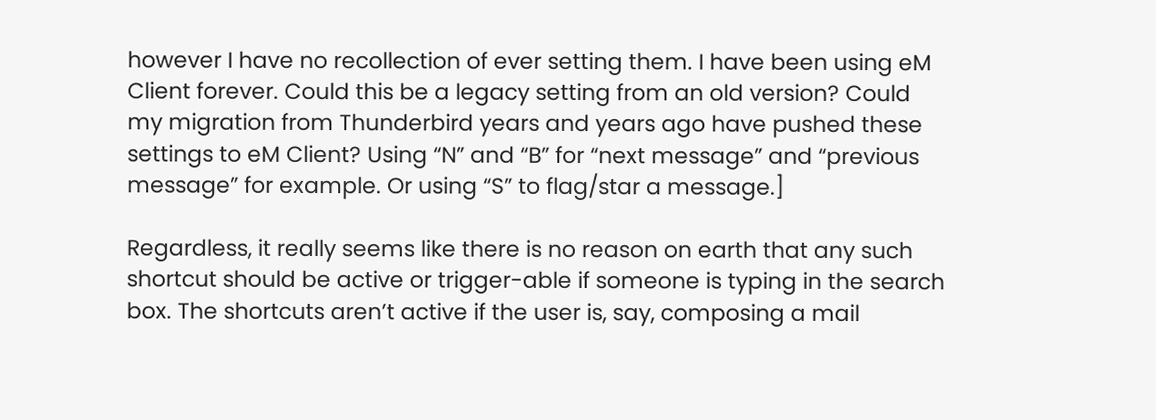however I have no recollection of ever setting them. I have been using eM Client forever. Could this be a legacy setting from an old version? Could my migration from Thunderbird years and years ago have pushed these settings to eM Client? Using “N” and “B” for “next message” and “previous message” for example. Or using “S” to flag/star a message.]

Regardless, it really seems like there is no reason on earth that any such shortcut should be active or trigger-able if someone is typing in the search box. The shortcuts aren’t active if the user is, say, composing a mail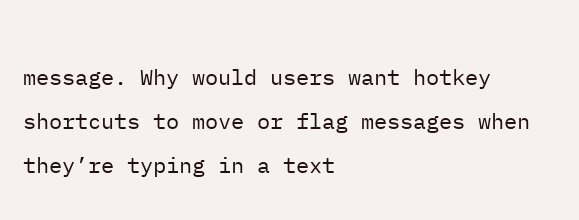message. Why would users want hotkey shortcuts to move or flag messages when they’re typing in a text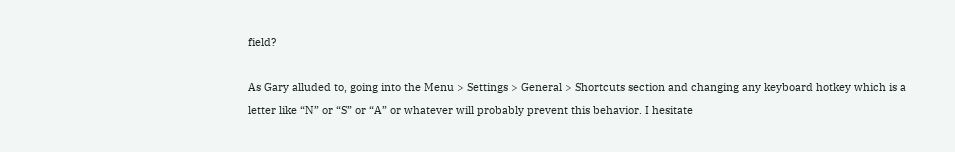field?

As Gary alluded to, going into the Menu > Settings > General > Shortcuts section and changing any keyboard hotkey which is a letter like “N” or “S” or “A” or whatever will probably prevent this behavior. I hesitate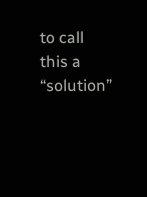to call this a “solution”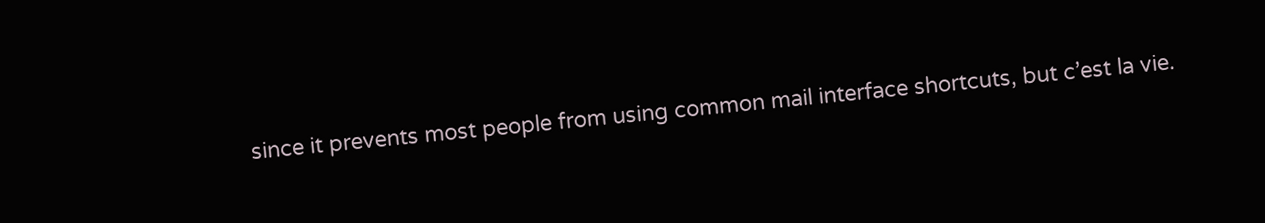since it prevents most people from using common mail interface shortcuts, but c’est la vie.